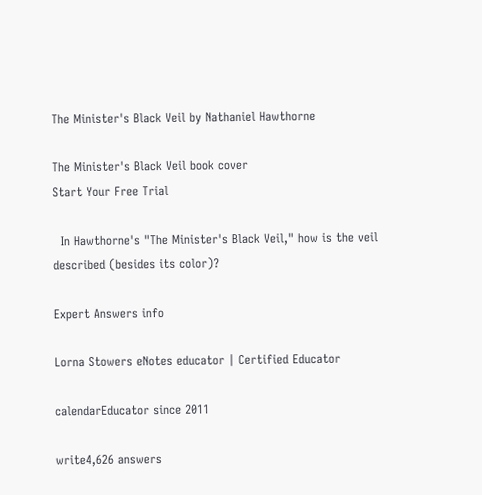The Minister's Black Veil by Nathaniel Hawthorne

The Minister's Black Veil book cover
Start Your Free Trial

  In Hawthorne's "The Minister's Black Veil," how is the veil described (besides its color)?

Expert Answers info

Lorna Stowers eNotes educator | Certified Educator

calendarEducator since 2011

write4,626 answers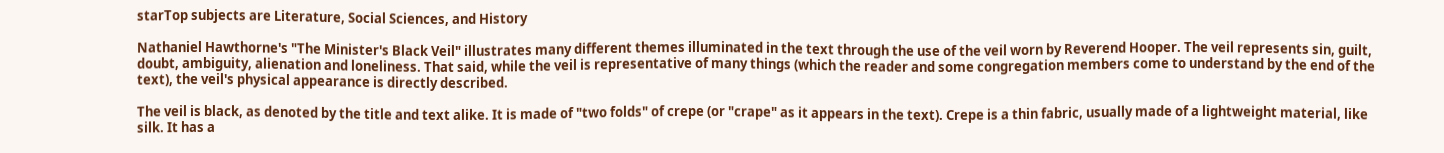starTop subjects are Literature, Social Sciences, and History

Nathaniel Hawthorne's "The Minister's Black Veil" illustrates many different themes illuminated in the text through the use of the veil worn by Reverend Hooper. The veil represents sin, guilt, doubt, ambiguity, alienation and loneliness. That said, while the veil is representative of many things (which the reader and some congregation members come to understand by the end of the text), the veil's physical appearance is directly described.

The veil is black, as denoted by the title and text alike. It is made of "two folds" of crepe (or "crape" as it appears in the text). Crepe is a thin fabric, usually made of a lightweight material, like silk. It has a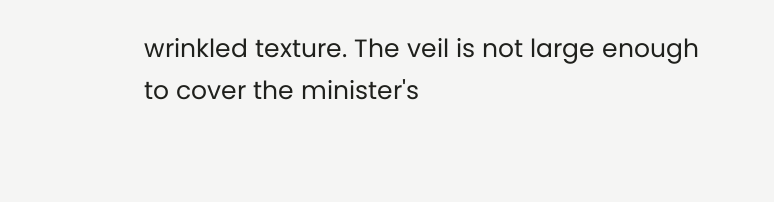wrinkled texture. The veil is not large enough to cover the minister's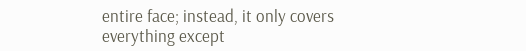entire face; instead, it only covers everything except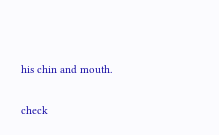his chin and mouth.

check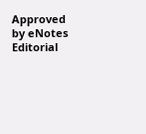Approved by eNotes Editorial